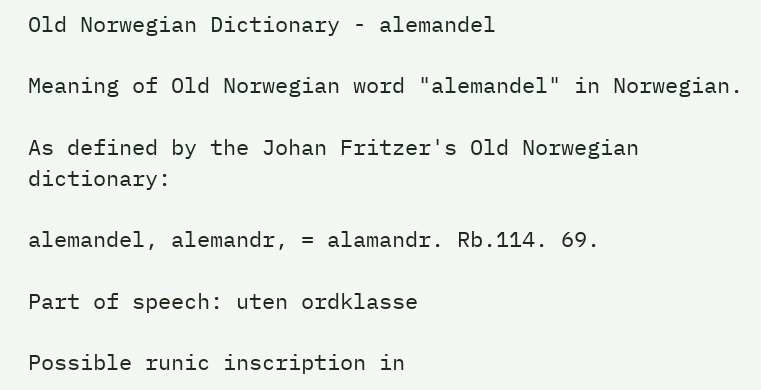Old Norwegian Dictionary - alemandel

Meaning of Old Norwegian word "alemandel" in Norwegian.

As defined by the Johan Fritzer's Old Norwegian dictionary:

alemandel, alemandr, = alamandr. Rb.114. 69.

Part of speech: uten ordklasse

Possible runic inscription in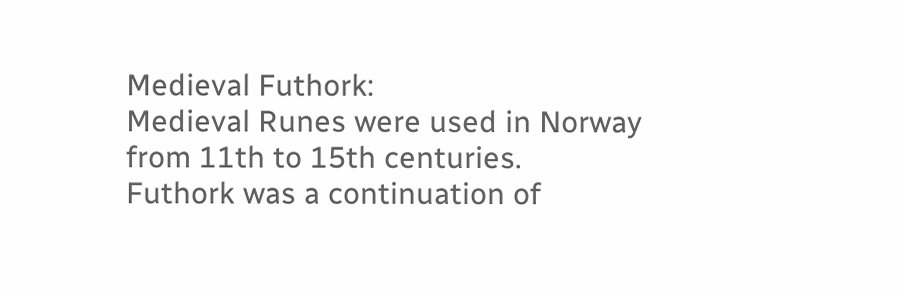Medieval Futhork:
Medieval Runes were used in Norway from 11th to 15th centuries.
Futhork was a continuation of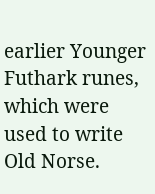earlier Younger Futhark runes, which were used to write Old Norse.